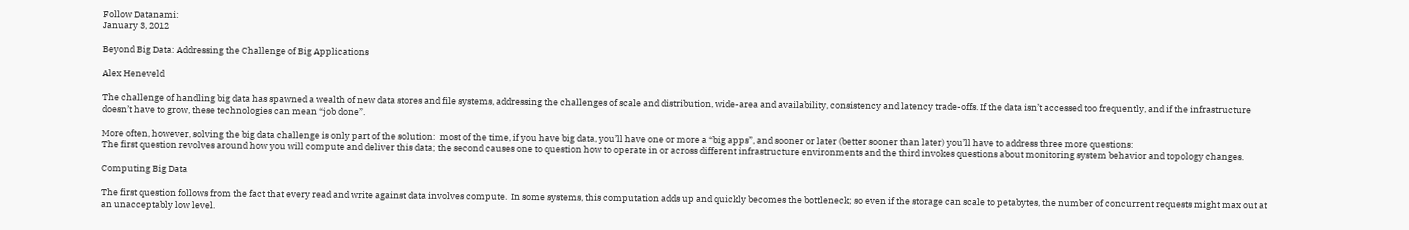Follow Datanami:
January 3, 2012

Beyond Big Data: Addressing the Challenge of Big Applications

Alex Heneveld

The challenge of handling big data has spawned a wealth of new data stores and file systems, addressing the challenges of scale and distribution, wide-area and availability, consistency and latency trade-offs. If the data isn’t accessed too frequently, and if the infrastructure doesn’t have to grow, these technologies can mean “job done”.

More often, however, solving the big data challenge is only part of the solution:  most of the time, if you have big data, you’ll have one or more a “big apps”, and sooner or later (better sooner than later) you’ll have to address three more questions:
The first question revolves around how you will compute and deliver this data; the second causes one to question how to operate in or across different infrastructure environments and the third invokes questions about monitoring system behavior and topology changes.

Computing Big Data

The first question follows from the fact that every read and write against data involves compute.  In some systems, this computation adds up and quickly becomes the bottleneck; so even if the storage can scale to petabytes, the number of concurrent requests might max out at an unacceptably low level.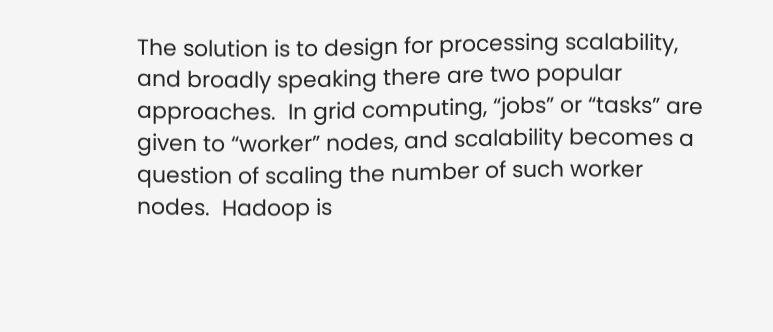The solution is to design for processing scalability, and broadly speaking there are two popular approaches.  In grid computing, “jobs” or “tasks” are given to “worker” nodes, and scalability becomes a question of scaling the number of such worker nodes.  Hadoop is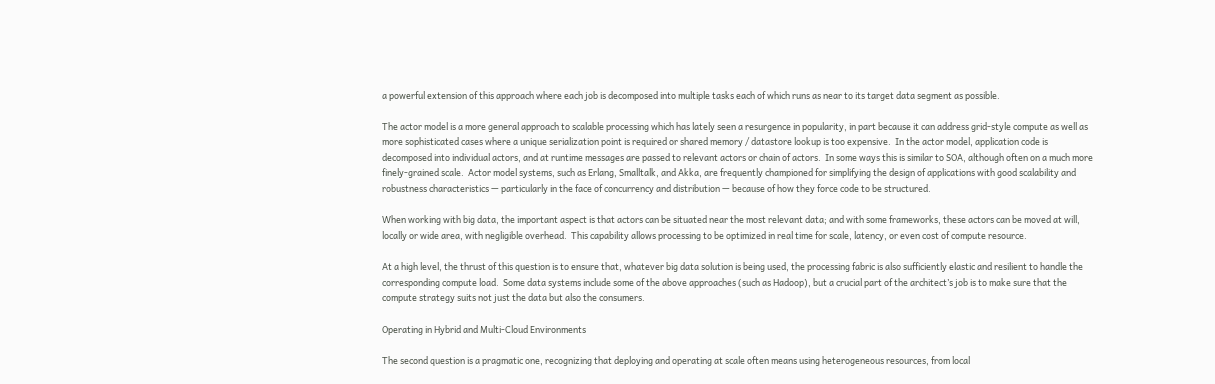a powerful extension of this approach where each job is decomposed into multiple tasks each of which runs as near to its target data segment as possible.

The actor model is a more general approach to scalable processing which has lately seen a resurgence in popularity, in part because it can address grid-style compute as well as more sophisticated cases where a unique serialization point is required or shared memory / datastore lookup is too expensive.  In the actor model, application code is decomposed into individual actors, and at runtime messages are passed to relevant actors or chain of actors.  In some ways this is similar to SOA, although often on a much more finely-grained scale.  Actor model systems, such as Erlang, Smalltalk, and Akka, are frequently championed for simplifying the design of applications with good scalability and robustness characteristics — particularly in the face of concurrency and distribution — because of how they force code to be structured.

When working with big data, the important aspect is that actors can be situated near the most relevant data; and with some frameworks, these actors can be moved at will, locally or wide area, with negligible overhead.  This capability allows processing to be optimized in real time for scale, latency, or even cost of compute resource.

At a high level, the thrust of this question is to ensure that, whatever big data solution is being used, the processing fabric is also sufficiently elastic and resilient to handle the corresponding compute load.  Some data systems include some of the above approaches (such as Hadoop), but a crucial part of the architect’s job is to make sure that the compute strategy suits not just the data but also the consumers.

Operating in Hybrid and Multi-Cloud Environments

The second question is a pragmatic one, recognizing that deploying and operating at scale often means using heterogeneous resources, from local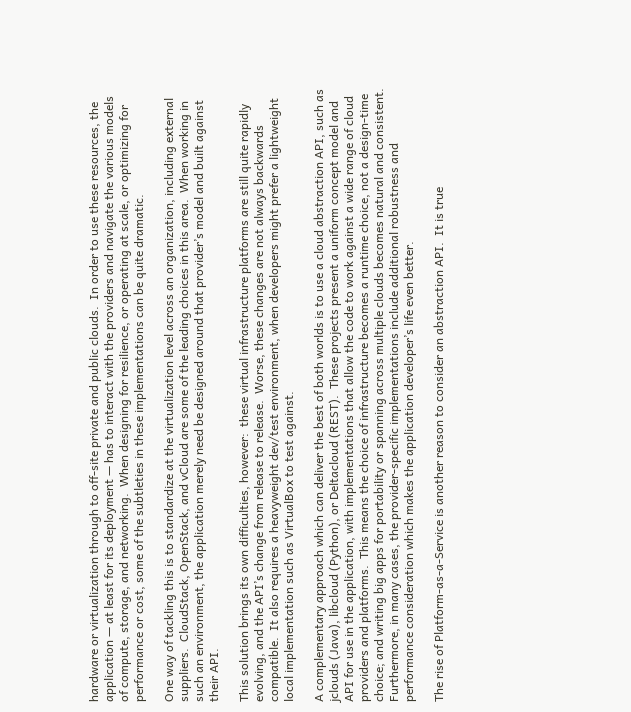hardware or virtualization through to off-site private and public clouds.  In order to use these resources, the application — at least for its deployment — has to interact with the providers and navigate the various models of compute, storage, and networking.  When designing for resilience, or operating at scale, or optimizing for performance or cost, some of the subtleties in these implementations can be quite dramatic.

One way of tackling this is to standardize at the virtualization level across an organization, including external suppliers.  CloudStack, OpenStack, and vCloud are some of the leading choices in this area.  When working in such an environment, the application merely need be designed around that provider’s model and built against their API.

This solution brings its own difficulties, however:  these virtual infrastructure platforms are still quite rapidly evolving, and the API’s change from release to release.  Worse, these changes are not always backwards compatible.  It also requires a heavyweight dev/test environment, when developers might prefer a lightweight local implementation such as VirtualBox to test against.

A complementary approach which can deliver the best of both worlds is to use a cloud abstraction API, such as jclouds (Java), libcloud (Python), or Deltacloud (REST).  These projects present a uniform concept model and API for use in the application, with implementations that allow the code to work against a wide range of cloud providers and platforms.  This means the choice of infrastructure becomes a runtime choice, not a design-time choice; and writing big apps for portability or spanning across multiple clouds becomes natural and consistent.  Furthermore, in many cases, the provider-specific implementations include additional robustness and performance consideration which makes the application developer’s life even better.

The rise of Platform-as-a-Service is another reason to consider an abstraction API.  It is true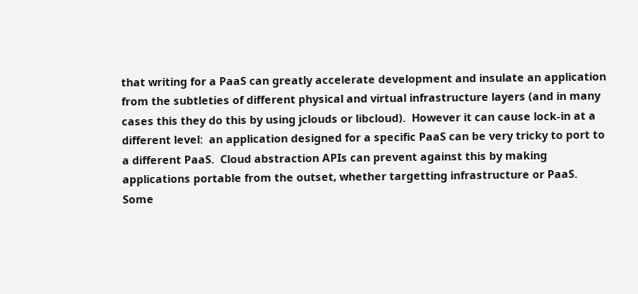that writing for a PaaS can greatly accelerate development and insulate an application from the subtleties of different physical and virtual infrastructure layers (and in many cases this they do this by using jclouds or libcloud).  However it can cause lock-in at a different level:  an application designed for a specific PaaS can be very tricky to port to a different PaaS.  Cloud abstraction APIs can prevent against this by making applications portable from the outset, whether targetting infrastructure or PaaS.  Some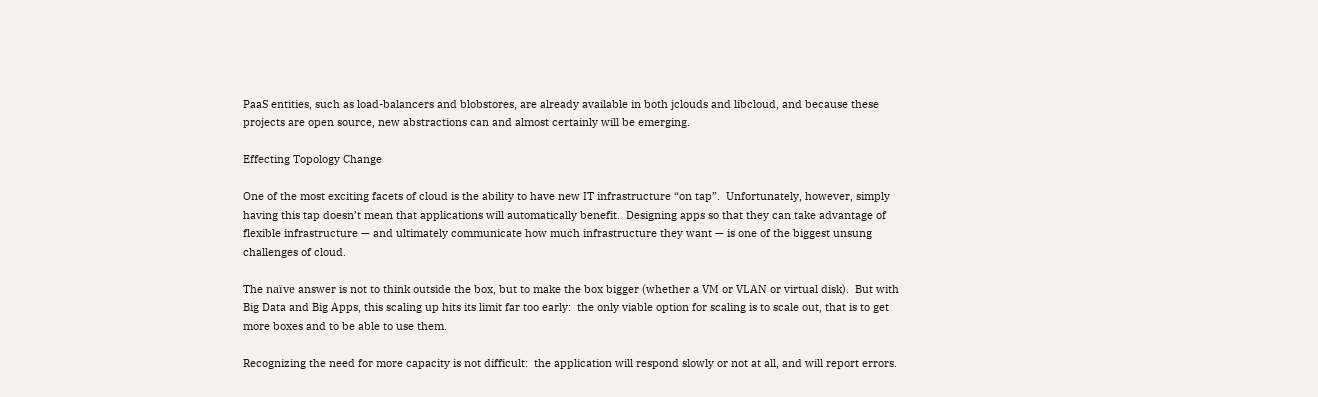PaaS entities, such as load-balancers and blobstores, are already available in both jclouds and libcloud, and because these projects are open source, new abstractions can and almost certainly will be emerging.

Effecting Topology Change

One of the most exciting facets of cloud is the ability to have new IT infrastructure “on tap”.  Unfortunately, however, simply having this tap doesn’t mean that applications will automatically benefit.  Designing apps so that they can take advantage of flexible infrastructure — and ultimately communicate how much infrastructure they want — is one of the biggest unsung challenges of cloud.

The naïve answer is not to think outside the box, but to make the box bigger (whether a VM or VLAN or virtual disk).  But with Big Data and Big Apps, this scaling up hits its limit far too early:  the only viable option for scaling is to scale out, that is to get more boxes and to be able to use them.

Recognizing the need for more capacity is not difficult:  the application will respond slowly or not at all, and will report errors.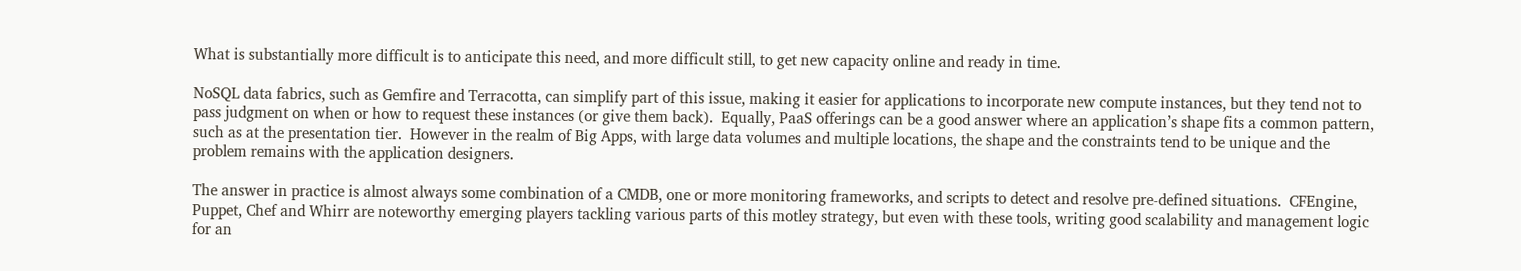What is substantially more difficult is to anticipate this need, and more difficult still, to get new capacity online and ready in time.

NoSQL data fabrics, such as Gemfire and Terracotta, can simplify part of this issue, making it easier for applications to incorporate new compute instances, but they tend not to pass judgment on when or how to request these instances (or give them back).  Equally, PaaS offerings can be a good answer where an application’s shape fits a common pattern, such as at the presentation tier.  However in the realm of Big Apps, with large data volumes and multiple locations, the shape and the constraints tend to be unique and the problem remains with the application designers.

The answer in practice is almost always some combination of a CMDB, one or more monitoring frameworks, and scripts to detect and resolve pre-defined situations.  CFEngine, Puppet, Chef and Whirr are noteworthy emerging players tackling various parts of this motley strategy, but even with these tools, writing good scalability and management logic for an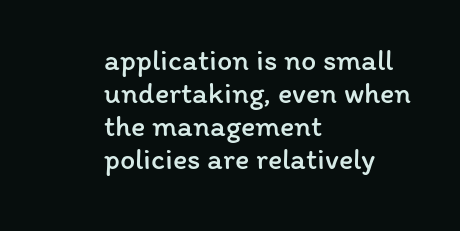application is no small undertaking, even when the management policies are relatively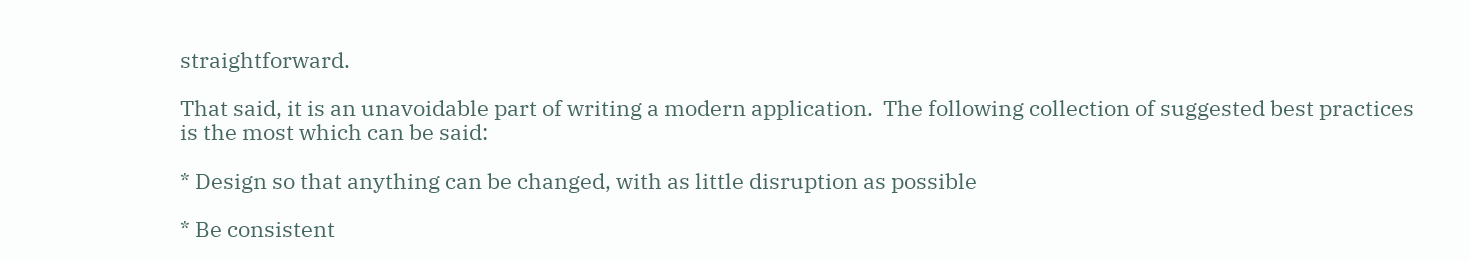straightforward.

That said, it is an unavoidable part of writing a modern application.  The following collection of suggested best practices is the most which can be said:

* Design so that anything can be changed, with as little disruption as possible

* Be consistent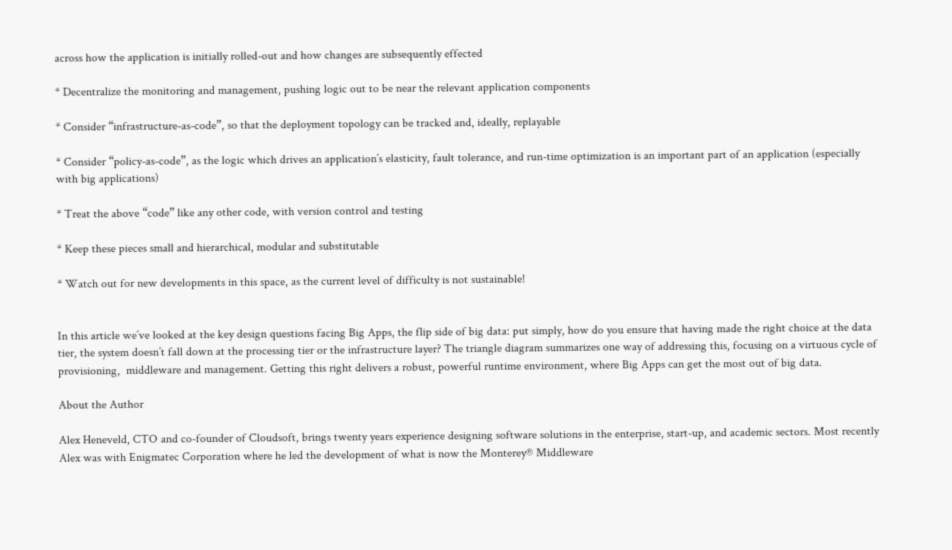across how the application is initially rolled-out and how changes are subsequently effected

* Decentralize the monitoring and management, pushing logic out to be near the relevant application components

* Consider “infrastructure-as-code”, so that the deployment topology can be tracked and, ideally, replayable

* Consider “policy-as-code”, as the logic which drives an application’s elasticity, fault tolerance, and run-time optimization is an important part of an application (especially with big applications)

* Treat the above “code” like any other code, with version control and testing

* Keep these pieces small and hierarchical, modular and substitutable

* Watch out for new developments in this space, as the current level of difficulty is not sustainable!


In this article we’ve looked at the key design questions facing Big Apps, the flip side of big data: put simply, how do you ensure that having made the right choice at the data tier, the system doesn’t fall down at the processing tier or the infrastructure layer? The triangle diagram summarizes one way of addressing this, focusing on a virtuous cycle of provisioning,  middleware and management. Getting this right delivers a robust, powerful runtime environment, where Big Apps can get the most out of big data.

About the Author

Alex Heneveld, CTO and co-founder of Cloudsoft, brings twenty years experience designing software solutions in the enterprise, start-up, and academic sectors. Most recently Alex was with Enigmatec Corporation where he led the development of what is now the Monterey® Middleware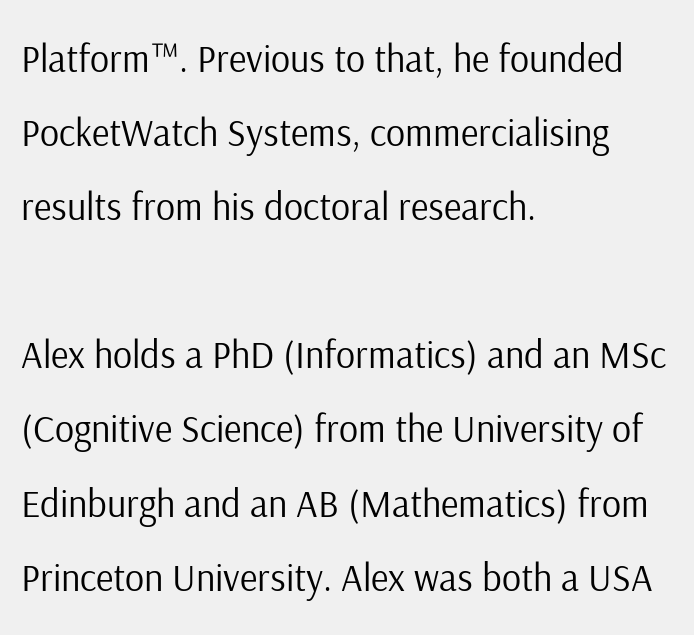Platform™. Previous to that, he founded PocketWatch Systems, commercialising results from his doctoral research.

Alex holds a PhD (Informatics) and an MSc (Cognitive Science) from the University of Edinburgh and an AB (Mathematics) from Princeton University. Alex was both a USA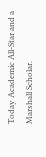Today Academic All-Star and a Marshall Scholar.